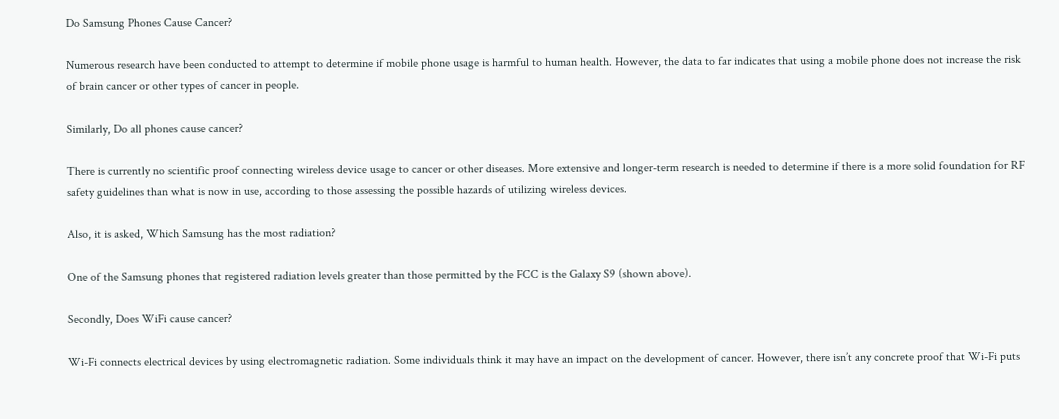Do Samsung Phones Cause Cancer?

Numerous research have been conducted to attempt to determine if mobile phone usage is harmful to human health. However, the data to far indicates that using a mobile phone does not increase the risk of brain cancer or other types of cancer in people.

Similarly, Do all phones cause cancer?

There is currently no scientific proof connecting wireless device usage to cancer or other diseases. More extensive and longer-term research is needed to determine if there is a more solid foundation for RF safety guidelines than what is now in use, according to those assessing the possible hazards of utilizing wireless devices.

Also, it is asked, Which Samsung has the most radiation?

One of the Samsung phones that registered radiation levels greater than those permitted by the FCC is the Galaxy S9 (shown above).

Secondly, Does WiFi cause cancer?

Wi-Fi connects electrical devices by using electromagnetic radiation. Some individuals think it may have an impact on the development of cancer. However, there isn’t any concrete proof that Wi-Fi puts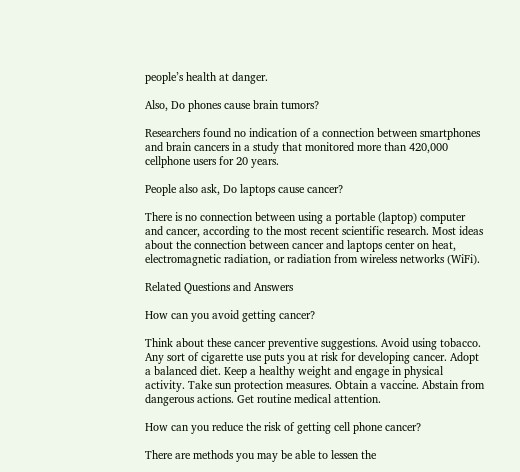people’s health at danger.

Also, Do phones cause brain tumors?

Researchers found no indication of a connection between smartphones and brain cancers in a study that monitored more than 420,000 cellphone users for 20 years.

People also ask, Do laptops cause cancer?

There is no connection between using a portable (laptop) computer and cancer, according to the most recent scientific research. Most ideas about the connection between cancer and laptops center on heat, electromagnetic radiation, or radiation from wireless networks (WiFi).

Related Questions and Answers

How can you avoid getting cancer?

Think about these cancer preventive suggestions. Avoid using tobacco. Any sort of cigarette use puts you at risk for developing cancer. Adopt a balanced diet. Keep a healthy weight and engage in physical activity. Take sun protection measures. Obtain a vaccine. Abstain from dangerous actions. Get routine medical attention.

How can you reduce the risk of getting cell phone cancer?

There are methods you may be able to lessen the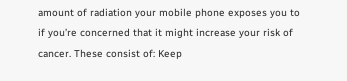amount of radiation your mobile phone exposes you to if you’re concerned that it might increase your risk of cancer. These consist of: Keep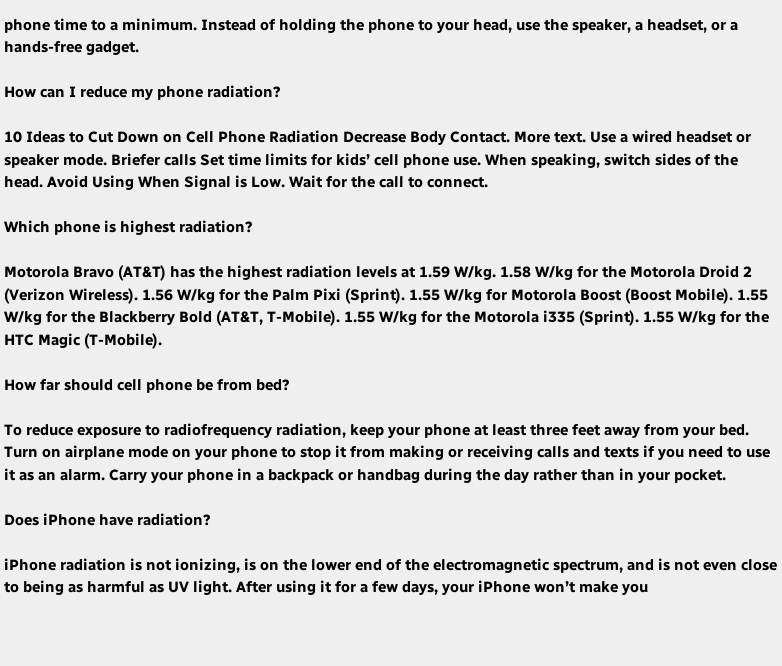phone time to a minimum. Instead of holding the phone to your head, use the speaker, a headset, or a hands-free gadget.

How can I reduce my phone radiation?

10 Ideas to Cut Down on Cell Phone Radiation Decrease Body Contact. More text. Use a wired headset or speaker mode. Briefer calls Set time limits for kids’ cell phone use. When speaking, switch sides of the head. Avoid Using When Signal is Low. Wait for the call to connect.

Which phone is highest radiation?

Motorola Bravo (AT&T) has the highest radiation levels at 1.59 W/kg. 1.58 W/kg for the Motorola Droid 2 (Verizon Wireless). 1.56 W/kg for the Palm Pixi (Sprint). 1.55 W/kg for Motorola Boost (Boost Mobile). 1.55 W/kg for the Blackberry Bold (AT&T, T-Mobile). 1.55 W/kg for the Motorola i335 (Sprint). 1.55 W/kg for the HTC Magic (T-Mobile).

How far should cell phone be from bed?

To reduce exposure to radiofrequency radiation, keep your phone at least three feet away from your bed. Turn on airplane mode on your phone to stop it from making or receiving calls and texts if you need to use it as an alarm. Carry your phone in a backpack or handbag during the day rather than in your pocket.

Does iPhone have radiation?

iPhone radiation is not ionizing, is on the lower end of the electromagnetic spectrum, and is not even close to being as harmful as UV light. After using it for a few days, your iPhone won’t make you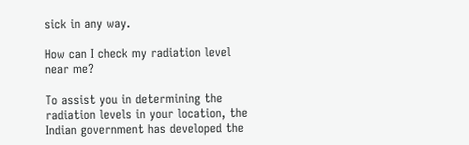sick in any way.

How can I check my radiation level near me?

To assist you in determining the radiation levels in your location, the Indian government has developed the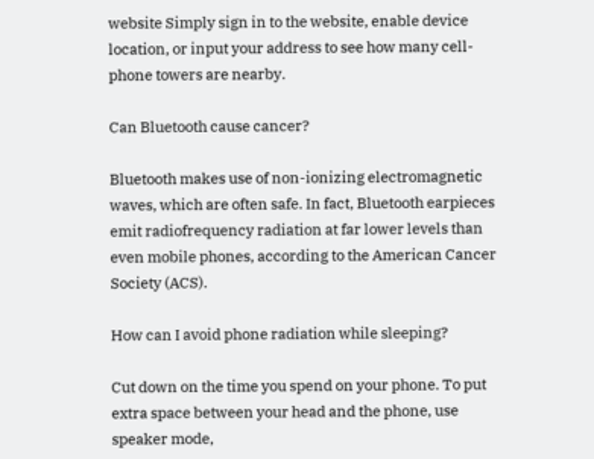website Simply sign in to the website, enable device location, or input your address to see how many cell-phone towers are nearby.

Can Bluetooth cause cancer?

Bluetooth makes use of non-ionizing electromagnetic waves, which are often safe. In fact, Bluetooth earpieces emit radiofrequency radiation at far lower levels than even mobile phones, according to the American Cancer Society (ACS).

How can I avoid phone radiation while sleeping?

Cut down on the time you spend on your phone. To put extra space between your head and the phone, use speaker mode,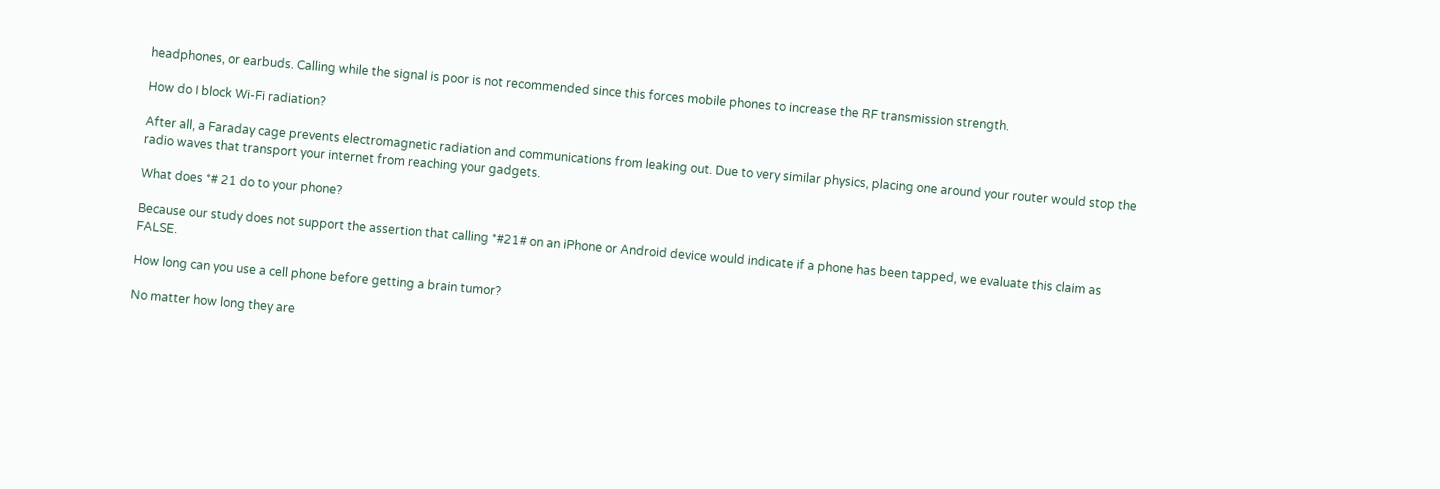headphones, or earbuds. Calling while the signal is poor is not recommended since this forces mobile phones to increase the RF transmission strength.

How do I block Wi-Fi radiation?

After all, a Faraday cage prevents electromagnetic radiation and communications from leaking out. Due to very similar physics, placing one around your router would stop the radio waves that transport your internet from reaching your gadgets.

What does *# 21 do to your phone?

Because our study does not support the assertion that calling *#21# on an iPhone or Android device would indicate if a phone has been tapped, we evaluate this claim as FALSE.

How long can you use a cell phone before getting a brain tumor?

No matter how long they are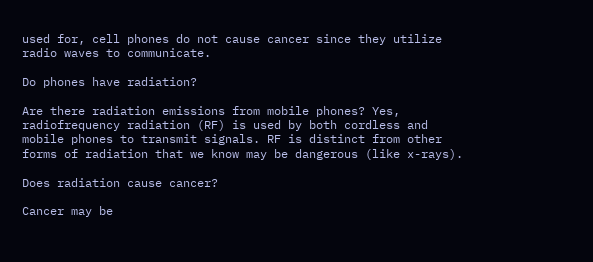used for, cell phones do not cause cancer since they utilize radio waves to communicate.

Do phones have radiation?

Are there radiation emissions from mobile phones? Yes, radiofrequency radiation (RF) is used by both cordless and mobile phones to transmit signals. RF is distinct from other forms of radiation that we know may be dangerous (like x-rays).

Does radiation cause cancer?

Cancer may be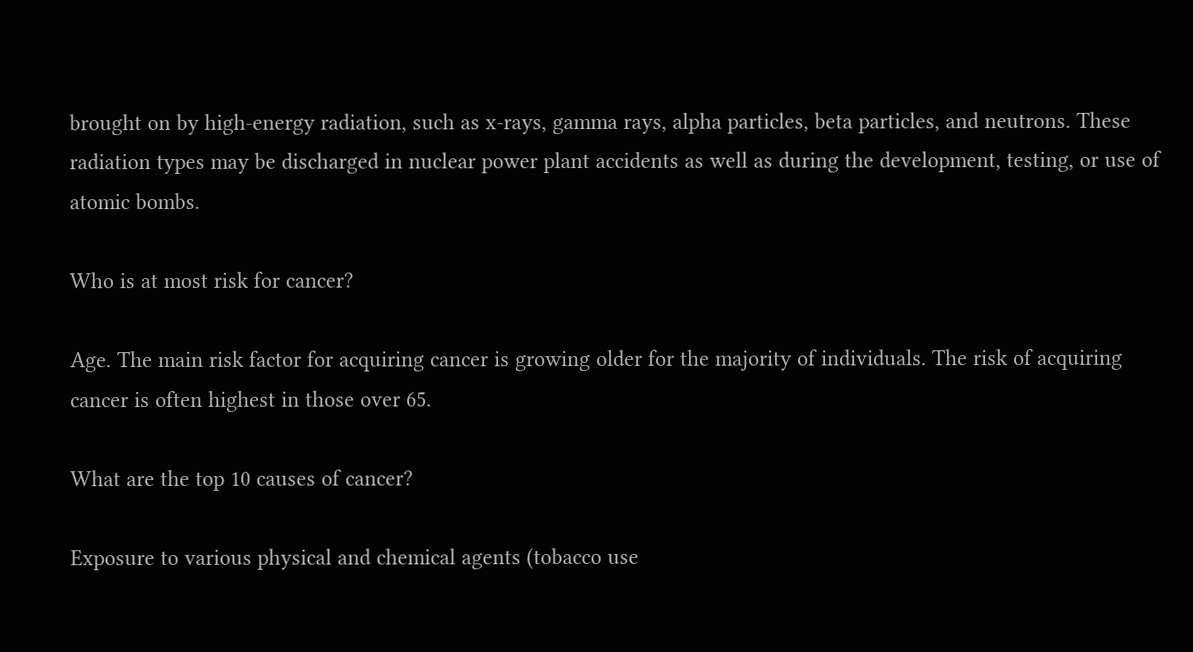brought on by high-energy radiation, such as x-rays, gamma rays, alpha particles, beta particles, and neutrons. These radiation types may be discharged in nuclear power plant accidents as well as during the development, testing, or use of atomic bombs.

Who is at most risk for cancer?

Age. The main risk factor for acquiring cancer is growing older for the majority of individuals. The risk of acquiring cancer is often highest in those over 65.

What are the top 10 causes of cancer?

Exposure to various physical and chemical agents (tobacco use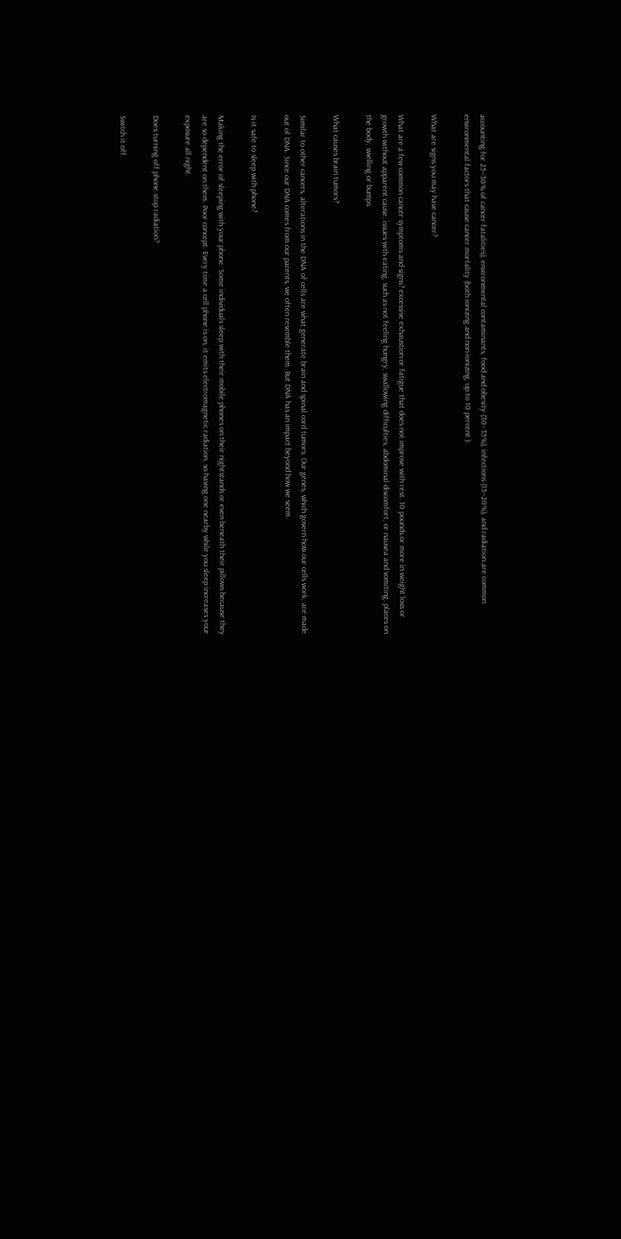accounting for 25–30% of cancer fatalities), environmental contaminants, food and obesity (30–35%), infections (15–20%), and radiation are common environmental factors that cause cancer mortality (both ionizing and non-ionizing, up to 10 percent ).

What are signs you may have cancer?

What are a few common cancer symptoms and signs? excessive exhaustion or fatigue that does not improve with rest. 10 pounds or more in weight loss or growth without apparent cause. issues with eating, such as not feeling hungry, swallowing difficulties, abdominal discomfort, or nausea and vomiting. places on the body, swelling or bumps.

What causes brain tumors?

Similar to other cancers, alterations in the DNA of cells are what generate brain and spinal cord tumors. Our genes, which govern how our cells work, are made out of DNA. Since our DNA comes from our parents, we often resemble them. But DNA has an impact beyond how we seem.

Is it safe to sleep with phone?

Making the error of sleeping with your phone. Some individuals sleep with their mobile phones on their nightstands or even beneath their pillows because they are so dependent on them. Poor concept. Every time a cell phone is on, it emits electromagnetic radiation, so having one nearby while you sleep increases your exposure all night.

Does turning off phone stop radiation?

Switch it off.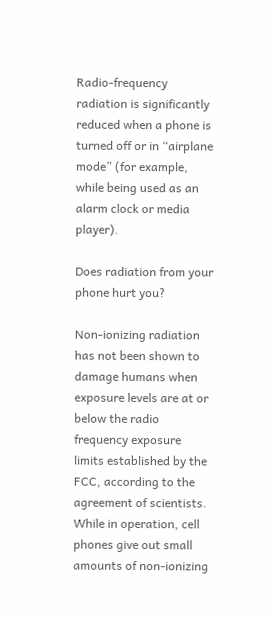Radio-frequency radiation is significantly reduced when a phone is turned off or in “airplane mode” (for example, while being used as an alarm clock or media player).

Does radiation from your phone hurt you?

Non-ionizing radiation has not been shown to damage humans when exposure levels are at or below the radio frequency exposure limits established by the FCC, according to the agreement of scientists. While in operation, cell phones give out small amounts of non-ionizing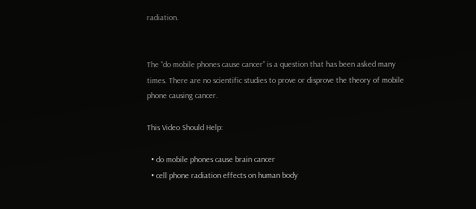radiation.


The “do mobile phones cause cancer” is a question that has been asked many times. There are no scientific studies to prove or disprove the theory of mobile phone causing cancer.

This Video Should Help:

  • do mobile phones cause brain cancer
  • cell phone radiation effects on human body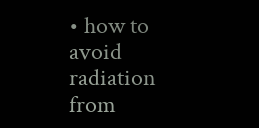• how to avoid radiation from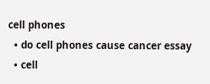cell phones
  • do cell phones cause cancer essay
  • cell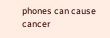phones can cause cancer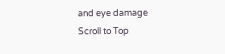and eye damage
Scroll to Top